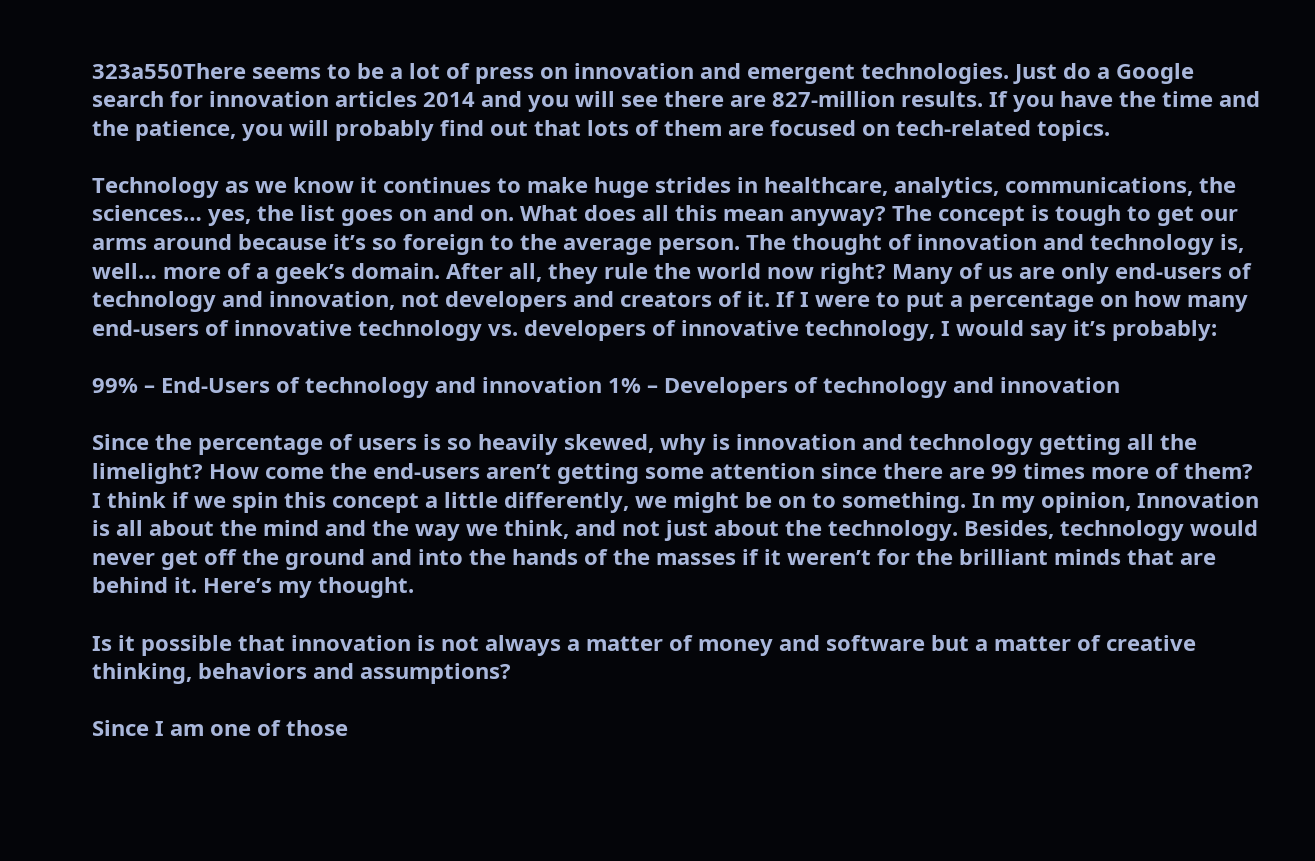323a550There seems to be a lot of press on innovation and emergent technologies. Just do a Google search for innovation articles 2014 and you will see there are 827-million results. If you have the time and the patience, you will probably find out that lots of them are focused on tech-related topics.

Technology as we know it continues to make huge strides in healthcare, analytics, communications, the sciences… yes, the list goes on and on. What does all this mean anyway? The concept is tough to get our arms around because it’s so foreign to the average person. The thought of innovation and technology is, well… more of a geek’s domain. After all, they rule the world now right? Many of us are only end-users of technology and innovation, not developers and creators of it. If I were to put a percentage on how many end-users of innovative technology vs. developers of innovative technology, I would say it’s probably:

99% – End-Users of technology and innovation 1% – Developers of technology and innovation

Since the percentage of users is so heavily skewed, why is innovation and technology getting all the limelight? How come the end-users aren’t getting some attention since there are 99 times more of them? I think if we spin this concept a little differently, we might be on to something. In my opinion, Innovation is all about the mind and the way we think, and not just about the technology. Besides, technology would never get off the ground and into the hands of the masses if it weren’t for the brilliant minds that are behind it. Here’s my thought.

Is it possible that innovation is not always a matter of money and software but a matter of creative thinking, behaviors and assumptions?

Since I am one of those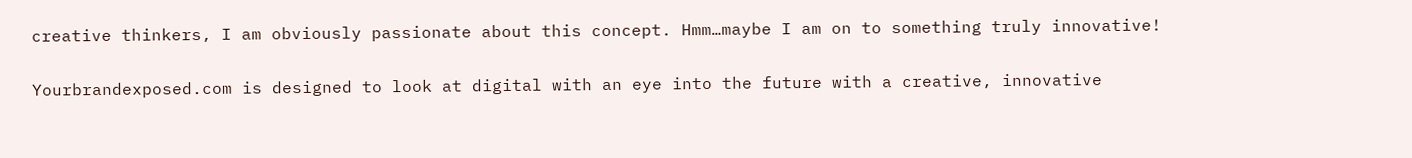creative thinkers, I am obviously passionate about this concept. Hmm…maybe I am on to something truly innovative!

Yourbrandexposed.com is designed to look at digital with an eye into the future with a creative, innovative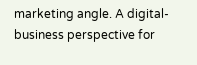marketing angle. A digital-business perspective for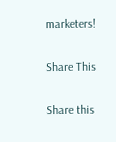marketers!

Share This

Share this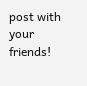post with your friends!